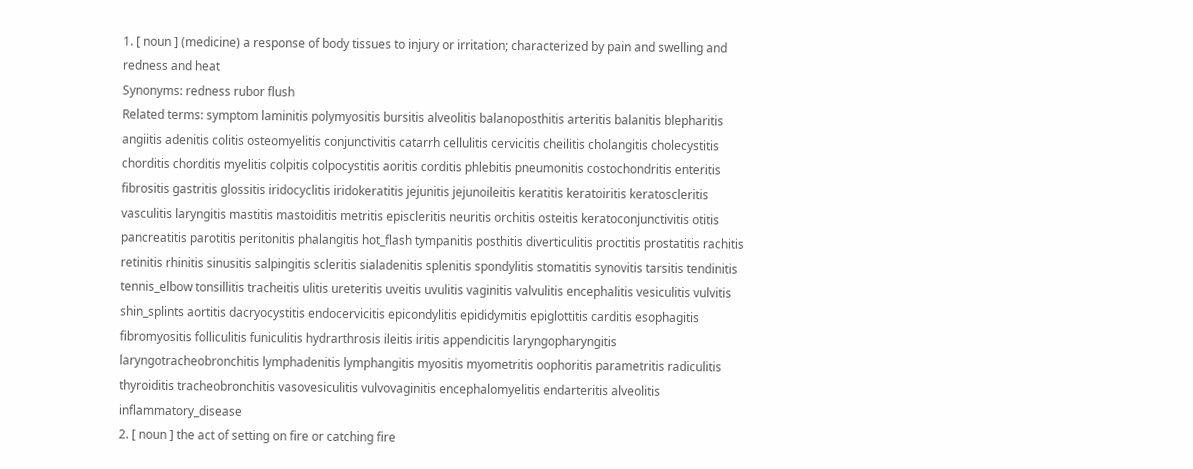1. [ noun ] (medicine) a response of body tissues to injury or irritation; characterized by pain and swelling and redness and heat
Synonyms: redness rubor flush
Related terms: symptom laminitis polymyositis bursitis alveolitis balanoposthitis arteritis balanitis blepharitis angiitis adenitis colitis osteomyelitis conjunctivitis catarrh cellulitis cervicitis cheilitis cholangitis cholecystitis chorditis chorditis myelitis colpitis colpocystitis aoritis corditis phlebitis pneumonitis costochondritis enteritis fibrositis gastritis glossitis iridocyclitis iridokeratitis jejunitis jejunoileitis keratitis keratoiritis keratoscleritis vasculitis laryngitis mastitis mastoiditis metritis episcleritis neuritis orchitis osteitis keratoconjunctivitis otitis pancreatitis parotitis peritonitis phalangitis hot_flash tympanitis posthitis diverticulitis proctitis prostatitis rachitis retinitis rhinitis sinusitis salpingitis scleritis sialadenitis splenitis spondylitis stomatitis synovitis tarsitis tendinitis tennis_elbow tonsillitis tracheitis ulitis ureteritis uveitis uvulitis vaginitis valvulitis encephalitis vesiculitis vulvitis shin_splints aortitis dacryocystitis endocervicitis epicondylitis epididymitis epiglottitis carditis esophagitis fibromyositis folliculitis funiculitis hydrarthrosis ileitis iritis appendicitis laryngopharyngitis laryngotracheobronchitis lymphadenitis lymphangitis myositis myometritis oophoritis parametritis radiculitis thyroiditis tracheobronchitis vasovesiculitis vulvovaginitis encephalomyelitis endarteritis alveolitis inflammatory_disease
2. [ noun ] the act of setting on fire or catching fire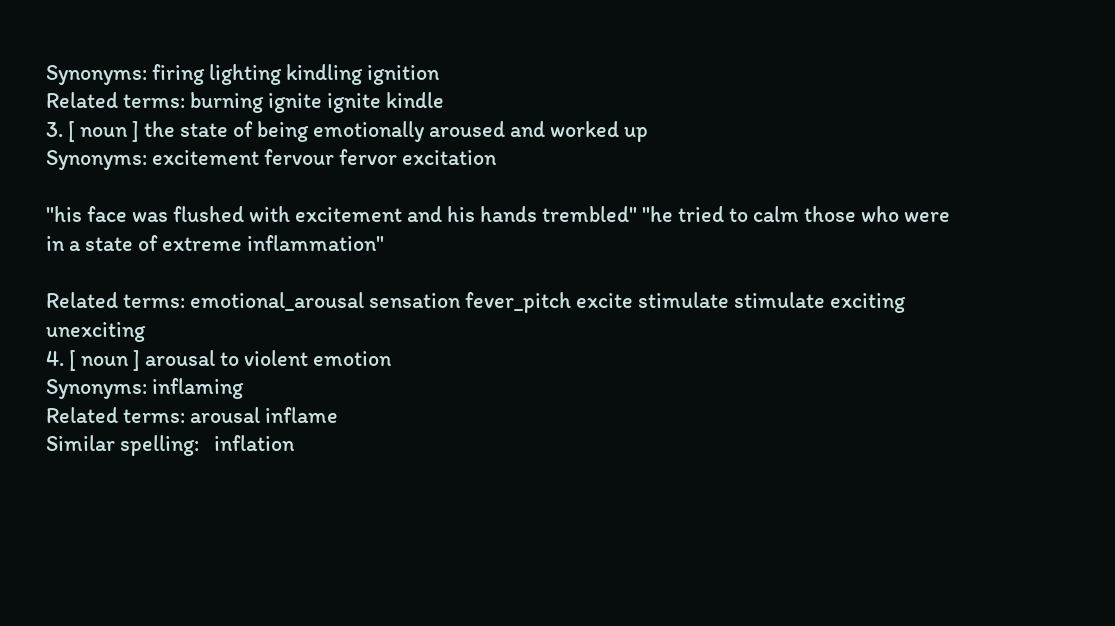Synonyms: firing lighting kindling ignition
Related terms: burning ignite ignite kindle
3. [ noun ] the state of being emotionally aroused and worked up
Synonyms: excitement fervour fervor excitation

"his face was flushed with excitement and his hands trembled" "he tried to calm those who were in a state of extreme inflammation"

Related terms: emotional_arousal sensation fever_pitch excite stimulate stimulate exciting unexciting
4. [ noun ] arousal to violent emotion
Synonyms: inflaming
Related terms: arousal inflame
Similar spelling:   inflation